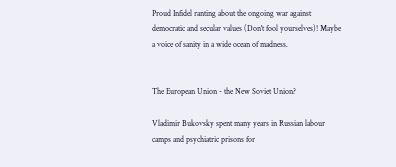Proud Infidel ranting about the ongoing war against democratic and secular values (Don't fool yourselves)! Maybe a voice of sanity in a wide ocean of madness.


The European Union - the New Soviet Union?

Vladimir Bukovsky spent many years in Russian labour camps and psychiatric prisons for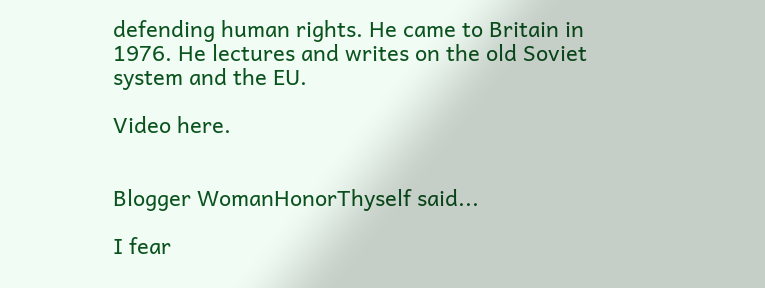defending human rights. He came to Britain in 1976. He lectures and writes on the old Soviet system and the EU.

Video here.


Blogger WomanHonorThyself said...

I fear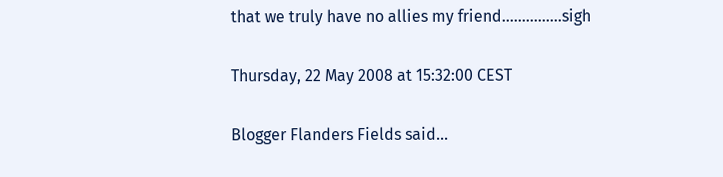that we truly have no allies my friend...............sigh

Thursday, 22 May 2008 at 15:32:00 CEST

Blogger Flanders Fields said...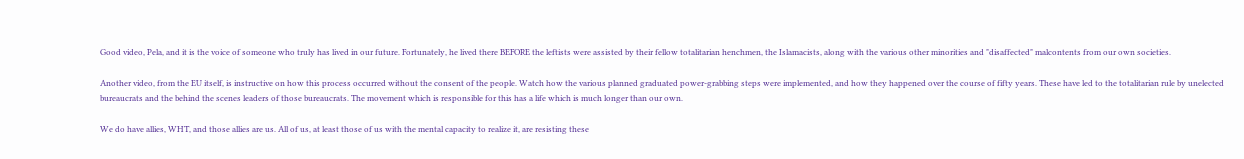Good video, Pela, and it is the voice of someone who truly has lived in our future. Fortunately, he lived there BEFORE the leftists were assisted by their fellow totalitarian henchmen, the Islamacists, along with the various other minorities and "disaffected" malcontents from our own societies.

Another video, from the EU itself, is instructive on how this process occurred without the consent of the people. Watch how the various planned graduated power-grabbing steps were implemented, and how they happened over the course of fifty years. These have led to the totalitarian rule by unelected bureaucrats and the behind the scenes leaders of those bureaucrats. The movement which is responsible for this has a life which is much longer than our own.

We do have allies, WHT, and those allies are us. All of us, at least those of us with the mental capacity to realize it, are resisting these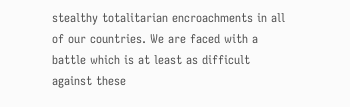stealthy totalitarian encroachments in all of our countries. We are faced with a battle which is at least as difficult against these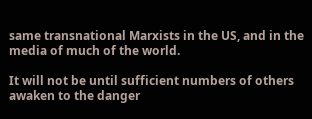same transnational Marxists in the US, and in the media of much of the world.

It will not be until sufficient numbers of others awaken to the danger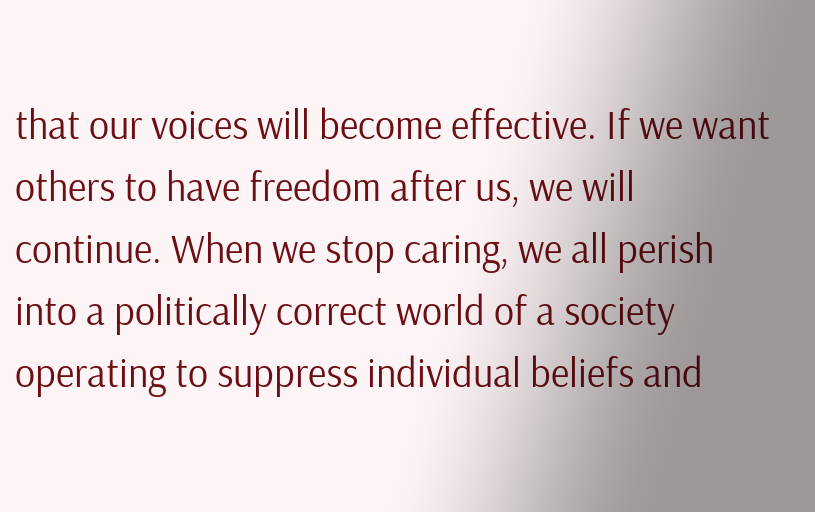that our voices will become effective. If we want others to have freedom after us, we will continue. When we stop caring, we all perish into a politically correct world of a society operating to suppress individual beliefs and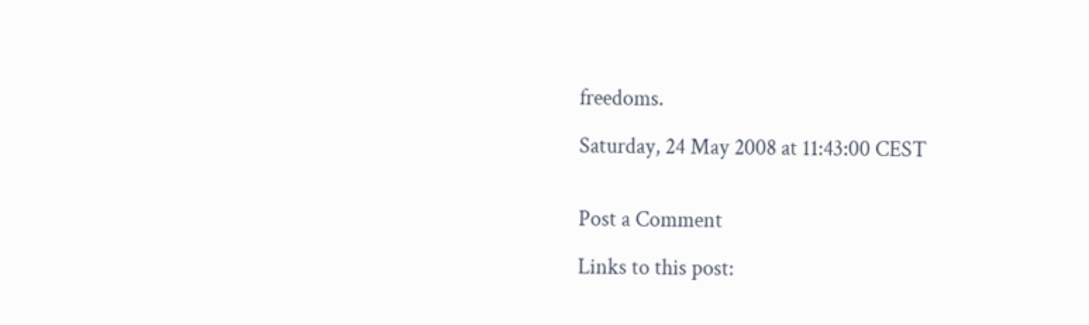freedoms.

Saturday, 24 May 2008 at 11:43:00 CEST


Post a Comment

Links to this post: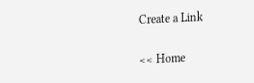Create a Link

<< Home